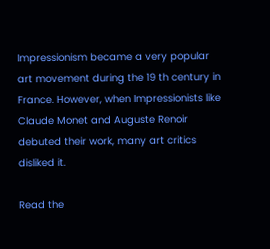Impressionism became a very popular art movement during the 19 th century in France. However, when Impressionists like Claude Monet and Auguste Renoir debuted their work, many art critics disliked it.

Read the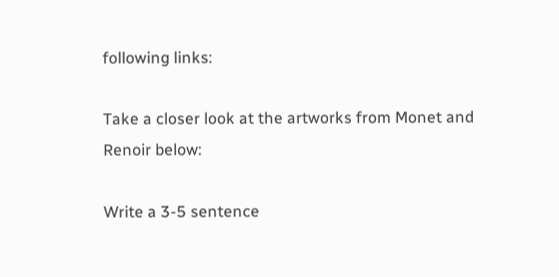following links:

Take a closer look at the artworks from Monet and Renoir below:

Write a 3-5 sentence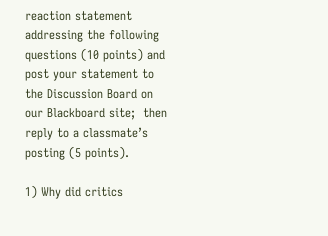reaction statement addressing the following questions (10 points) and post your statement to the Discussion Board on our Blackboard site;  then reply to a classmate’s posting (5 points).

1) Why did critics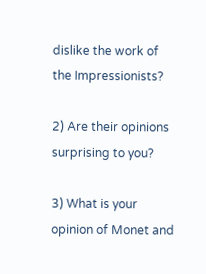dislike the work of the Impressionists?

2) Are their opinions surprising to you?

3) What is your opinion of Monet and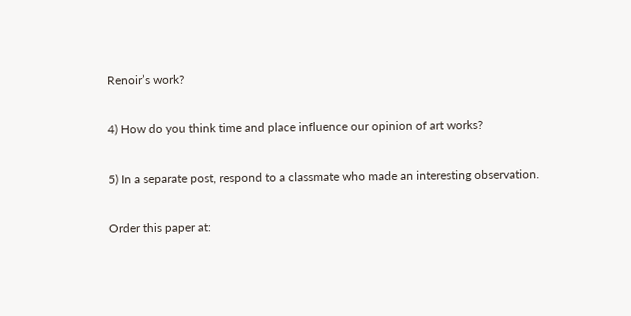Renoir’s work?

4) How do you think time and place influence our opinion of art works?

5) In a separate post, respond to a classmate who made an interesting observation.

Order this paper at: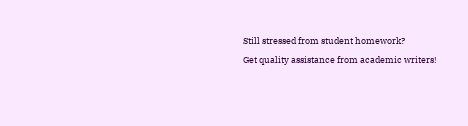Still stressed from student homework?
Get quality assistance from academic writers!